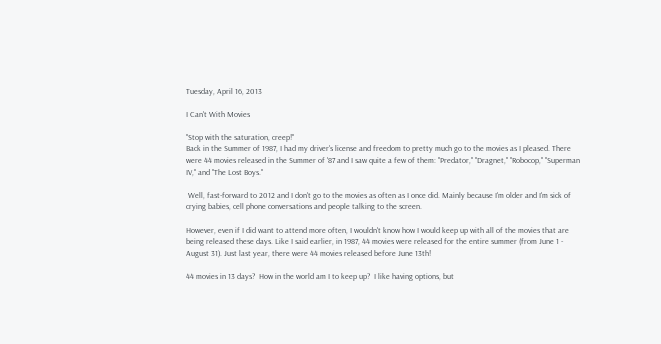Tuesday, April 16, 2013

I Can't With Movies

"Stop with the saturation, creep!"
Back in the Summer of 1987, I had my driver's license and freedom to pretty much go to the movies as I pleased. There were 44 movies released in the Summer of '87 and I saw quite a few of them: "Predator," "Dragnet," "Robocop," "Superman IV," and "The Lost Boys."

 Well, fast-forward to 2012 and I don't go to the movies as often as I once did. Mainly because I'm older and I'm sick of crying babies, cell phone conversations and people talking to the screen.

However, even if I did want to attend more often, I wouldn't know how I would keep up with all of the movies that are being released these days. Like I said earlier, in 1987, 44 movies were released for the entire summer (from June 1 - August 31). Just last year, there were 44 movies released before June 13th!

44 movies in 13 days?  How in the world am I to keep up?  I like having options, but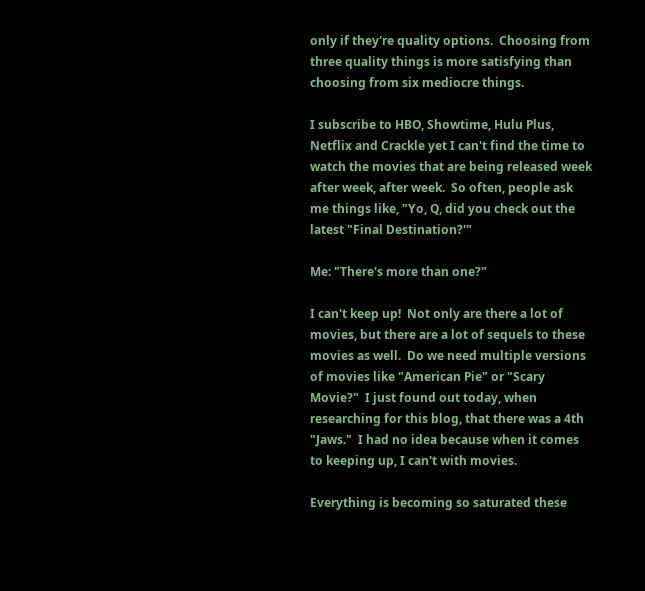only if they're quality options.  Choosing from three quality things is more satisfying than choosing from six mediocre things.

I subscribe to HBO, Showtime, Hulu Plus, Netflix and Crackle yet I can't find the time to watch the movies that are being released week after week, after week.  So often, people ask me things like, "Yo, Q, did you check out the latest "Final Destination?'"

Me: "There's more than one?"

I can't keep up!  Not only are there a lot of movies, but there are a lot of sequels to these movies as well.  Do we need multiple versions of movies like "American Pie" or "Scary Movie?"  I just found out today, when researching for this blog, that there was a 4th "Jaws."  I had no idea because when it comes to keeping up, I can't with movies.

Everything is becoming so saturated these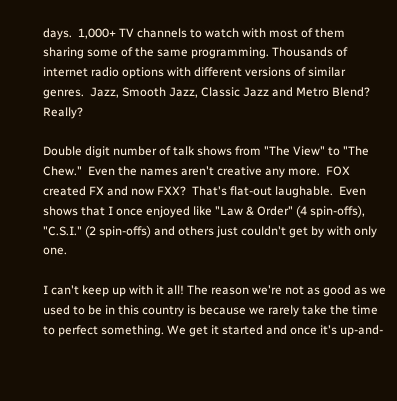days.  1,000+ TV channels to watch with most of them sharing some of the same programming. Thousands of internet radio options with different versions of similar genres.  Jazz, Smooth Jazz, Classic Jazz and Metro Blend?  Really?

Double digit number of talk shows from "The View" to "The Chew."  Even the names aren't creative any more.  FOX created FX and now FXX?  That's flat-out laughable.  Even shows that I once enjoyed like "Law & Order" (4 spin-offs), "C.S.I." (2 spin-offs) and others just couldn't get by with only one.

I can't keep up with it all! The reason we're not as good as we used to be in this country is because we rarely take the time to perfect something. We get it started and once it's up-and-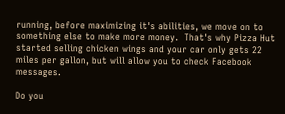running, before maximizing it's abilities, we move on to something else to make more money.  That's why Pizza Hut started selling chicken wings and your car only gets 22 miles per gallon, but will allow you to check Facebook messages.

Do you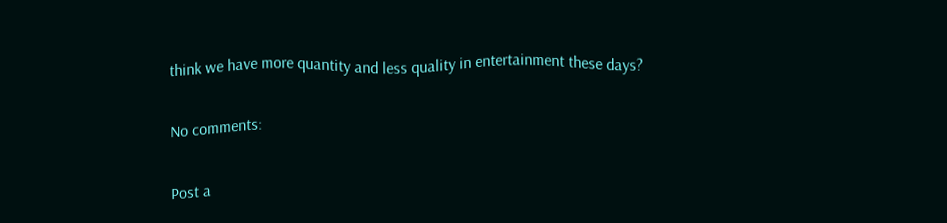think we have more quantity and less quality in entertainment these days?

No comments:

Post a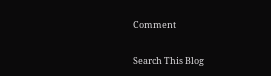Comment

Search This Blog